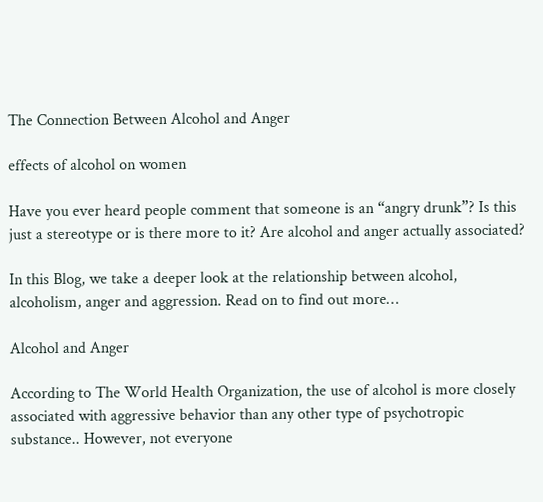The Connection Between Alcohol and Anger

effects of alcohol on women

Have you ever heard people comment that someone is an “angry drunk”? Is this just a stereotype or is there more to it? Are alcohol and anger actually associated?

In this Blog, we take a deeper look at the relationship between alcohol, alcoholism, anger and aggression. Read on to find out more…

Alcohol and Anger

According to The World Health Organization, the use of alcohol is more closely associated with aggressive behavior than any other type of psychotropic substance.. However, not everyone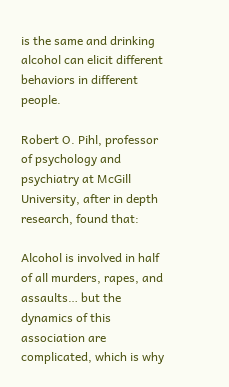is the same and drinking alcohol can elicit different behaviors in different people.

Robert O. Pihl, professor of psychology and psychiatry at McGill University, after in depth research, found that:

Alcohol is involved in half of all murders, rapes, and assaults… but the dynamics of this association are complicated, which is why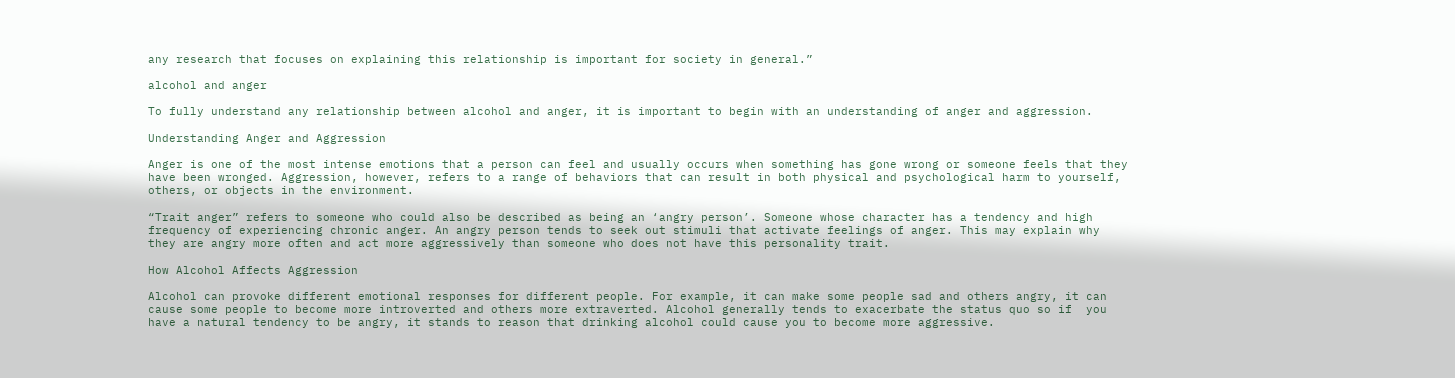any research that focuses on explaining this relationship is important for society in general.”

alcohol and anger

To fully understand any relationship between alcohol and anger, it is important to begin with an understanding of anger and aggression.

Understanding Anger and Aggression

Anger is one of the most intense emotions that a person can feel and usually occurs when something has gone wrong or someone feels that they have been wronged. Aggression, however, refers to a range of behaviors that can result in both physical and psychological harm to yourself, others, or objects in the environment.

“Trait anger” refers to someone who could also be described as being an ‘angry person’. Someone whose character has a tendency and high frequency of experiencing chronic anger. An angry person tends to seek out stimuli that activate feelings of anger. This may explain why they are angry more often and act more aggressively than someone who does not have this personality trait.

How Alcohol Affects Aggression

Alcohol can provoke different emotional responses for different people. For example, it can make some people sad and others angry, it can cause some people to become more introverted and others more extraverted. Alcohol generally tends to exacerbate the status quo so if  you have a natural tendency to be angry, it stands to reason that drinking alcohol could cause you to become more aggressive.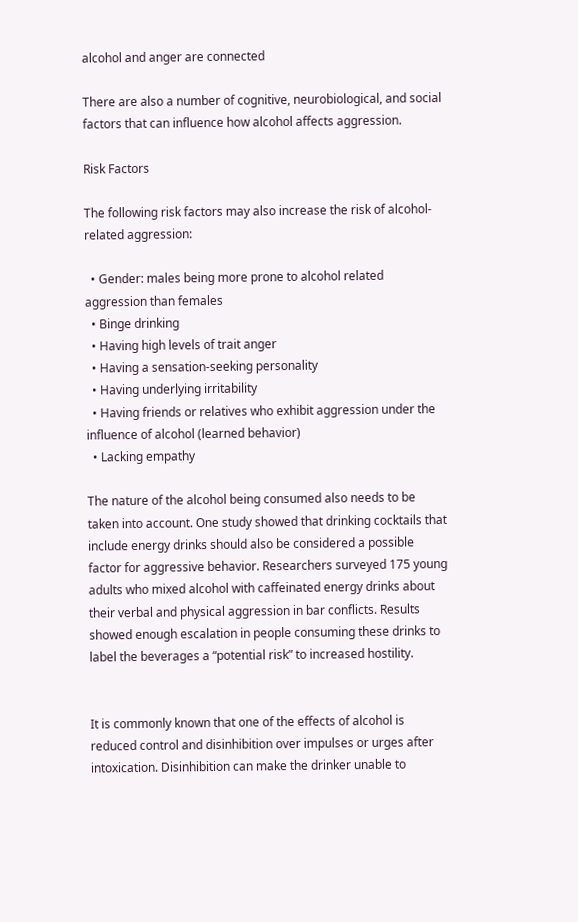alcohol and anger are connected

There are also a number of cognitive, neurobiological, and social factors that can influence how alcohol affects aggression.

Risk Factors

The following risk factors may also increase the risk of alcohol-related aggression:

  • Gender: males being more prone to alcohol related aggression than females
  • Binge drinking
  • Having high levels of trait anger
  • Having a sensation-seeking personality
  • Having underlying irritability
  • Having friends or relatives who exhibit aggression under the influence of alcohol (learned behavior)
  • Lacking empathy

The nature of the alcohol being consumed also needs to be taken into account. One study showed that drinking cocktails that include energy drinks should also be considered a possible factor for aggressive behavior. Researchers surveyed 175 young adults who mixed alcohol with caffeinated energy drinks about their verbal and physical aggression in bar conflicts. Results showed enough escalation in people consuming these drinks to label the beverages a “potential risk” to increased hostility.


It is commonly known that one of the effects of alcohol is reduced control and disinhibition over impulses or urges after intoxication. Disinhibition can make the drinker unable to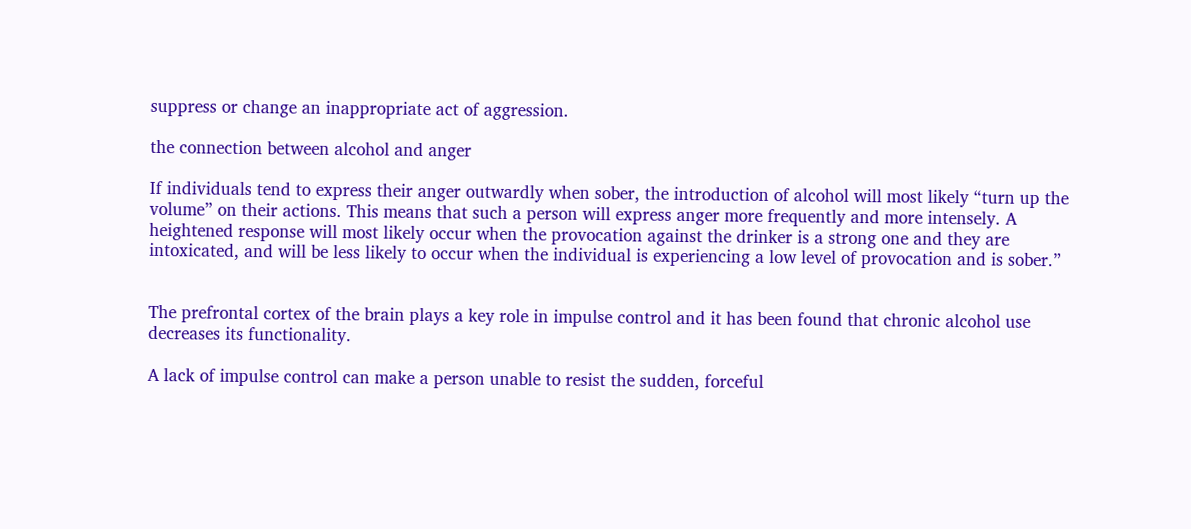suppress or change an inappropriate act of aggression.

the connection between alcohol and anger

If individuals tend to express their anger outwardly when sober, the introduction of alcohol will most likely “turn up the volume” on their actions. This means that such a person will express anger more frequently and more intensely. A heightened response will most likely occur when the provocation against the drinker is a strong one and they are intoxicated, and will be less likely to occur when the individual is experiencing a low level of provocation and is sober.”


The prefrontal cortex of the brain plays a key role in impulse control and it has been found that chronic alcohol use decreases its functionality.

A lack of impulse control can make a person unable to resist the sudden, forceful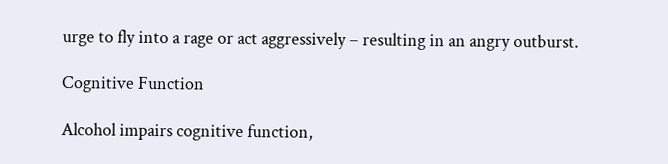urge to fly into a rage or act aggressively – resulting in an angry outburst.

Cognitive Function

Alcohol impairs cognitive function,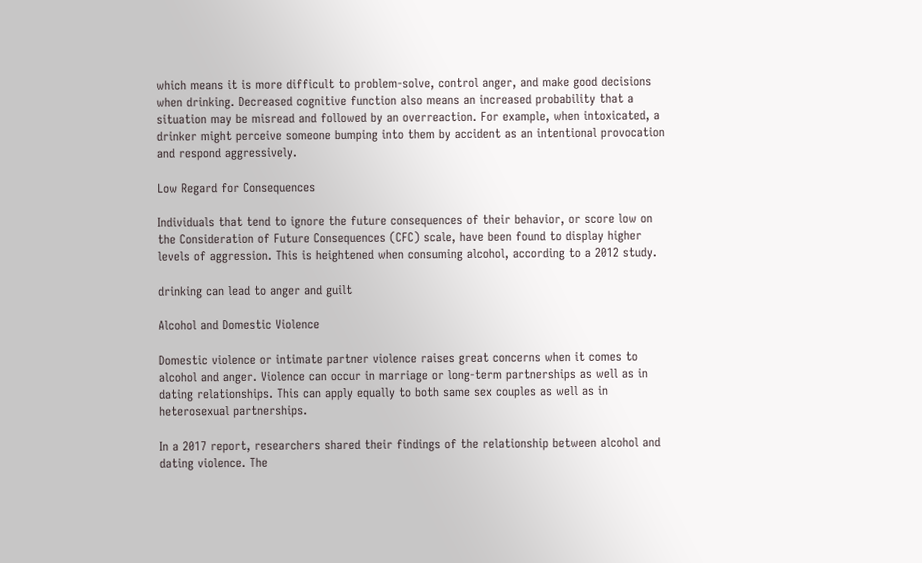which means it is more difficult to problem-solve, control anger, and make good decisions when drinking. Decreased cognitive function also means an increased probability that a situation may be misread and followed by an overreaction. For example, when intoxicated, a drinker might perceive someone bumping into them by accident as an intentional provocation and respond aggressively.

Low Regard for Consequences

Individuals that tend to ignore the future consequences of their behavior, or score low on the Consideration of Future Consequences (CFC) scale, have been found to display higher levels of aggression. This is heightened when consuming alcohol, according to a 2012 study.

drinking can lead to anger and guilt

Alcohol and Domestic Violence

Domestic violence or intimate partner violence raises great concerns when it comes to alcohol and anger. Violence can occur in marriage or long-term partnerships as well as in dating relationships. This can apply equally to both same sex couples as well as in heterosexual partnerships.

In a 2017 report, researchers shared their findings of the relationship between alcohol and dating violence. The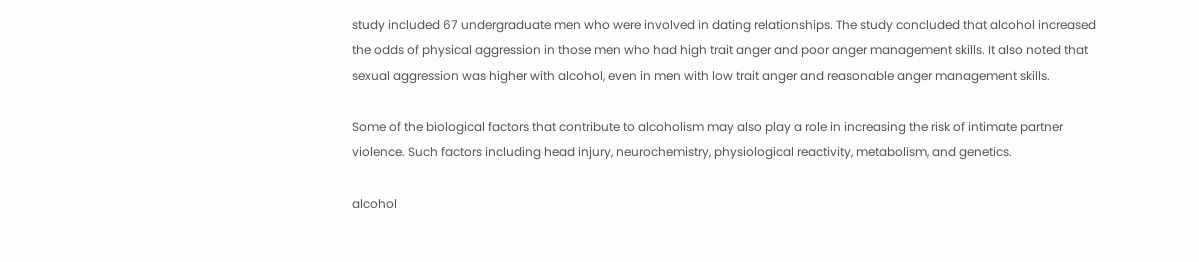study included 67 undergraduate men who were involved in dating relationships. The study concluded that alcohol increased the odds of physical aggression in those men who had high trait anger and poor anger management skills. It also noted that sexual aggression was higher with alcohol, even in men with low trait anger and reasonable anger management skills.

Some of the biological factors that contribute to alcoholism may also play a role in increasing the risk of intimate partner violence. Such factors including head injury, neurochemistry, physiological reactivity, metabolism, and genetics.

alcohol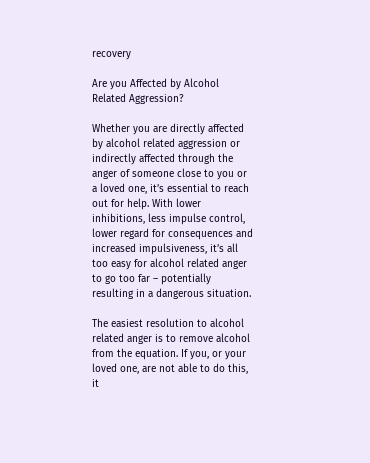recovery

Are you Affected by Alcohol Related Aggression?

Whether you are directly affected by alcohol related aggression or indirectly affected through the anger of someone close to you or a loved one, it’s essential to reach out for help. With lower inhibitions, less impulse control, lower regard for consequences and increased impulsiveness, it’s all too easy for alcohol related anger to go too far – potentially resulting in a dangerous situation.

The easiest resolution to alcohol related anger is to remove alcohol from the equation. If you, or your loved one, are not able to do this, it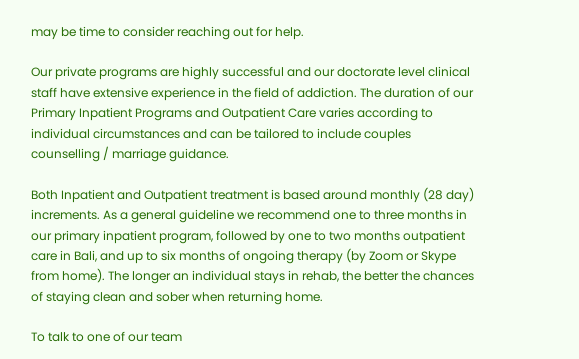may be time to consider reaching out for help.

Our private programs are highly successful and our doctorate level clinical staff have extensive experience in the field of addiction. The duration of our Primary Inpatient Programs and Outpatient Care varies according to individual circumstances and can be tailored to include couples counselling / marriage guidance.

Both Inpatient and Outpatient treatment is based around monthly (28 day) increments. As a general guideline we recommend one to three months in our primary inpatient program, followed by one to two months outpatient care in Bali, and up to six months of ongoing therapy (by Zoom or Skype from home). The longer an individual stays in rehab, the better the chances of staying clean and sober when returning home.

To talk to one of our team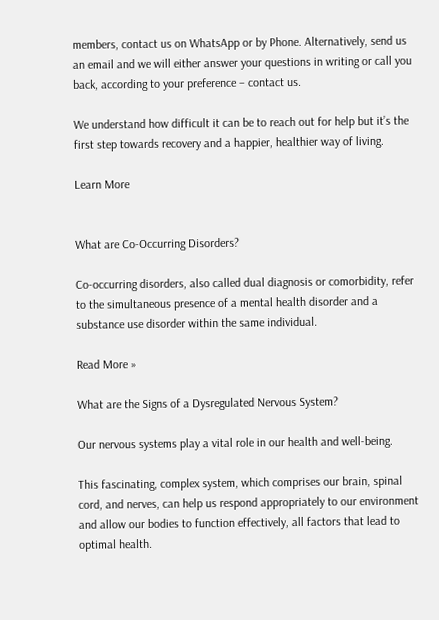members, contact us on WhatsApp or by Phone. Alternatively, send us an email and we will either answer your questions in writing or call you back, according to your preference – contact us.

We understand how difficult it can be to reach out for help but it’s the first step towards recovery and a happier, healthier way of living.

Learn More


What are Co-Occurring Disorders?

Co-occurring disorders, also called dual diagnosis or comorbidity, refer to the simultaneous presence of a mental health disorder and a substance use disorder within the same individual.

Read More »

What are the Signs of a Dysregulated Nervous System?

Our nervous systems play a vital role in our health and well-being.

This fascinating, complex system, which comprises our brain, spinal cord, and nerves, can help us respond appropriately to our environment and allow our bodies to function effectively, all factors that lead to optimal health.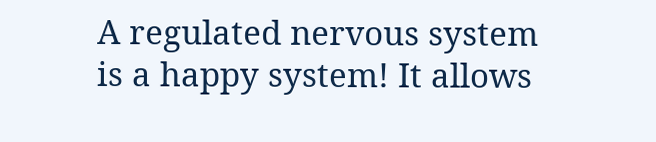A regulated nervous system is a happy system! It allows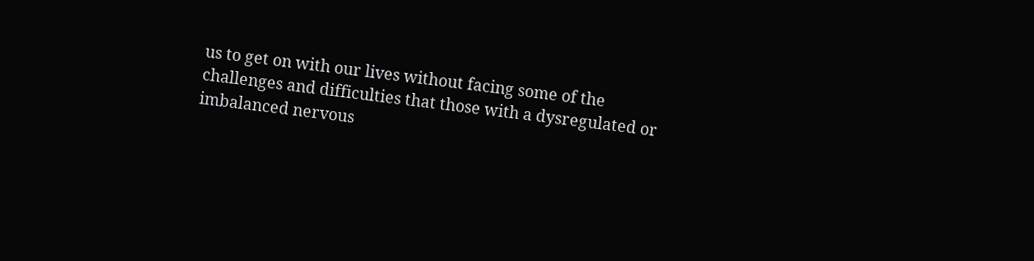us to get on with our lives without facing some of the challenges and difficulties that those with a dysregulated or imbalanced nervous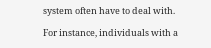system often have to deal with.

For instance, individuals with a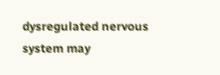dysregulated nervous system may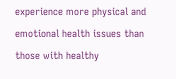experience more physical and emotional health issues than those with healthy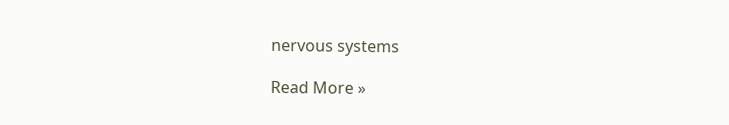nervous systems

Read More »